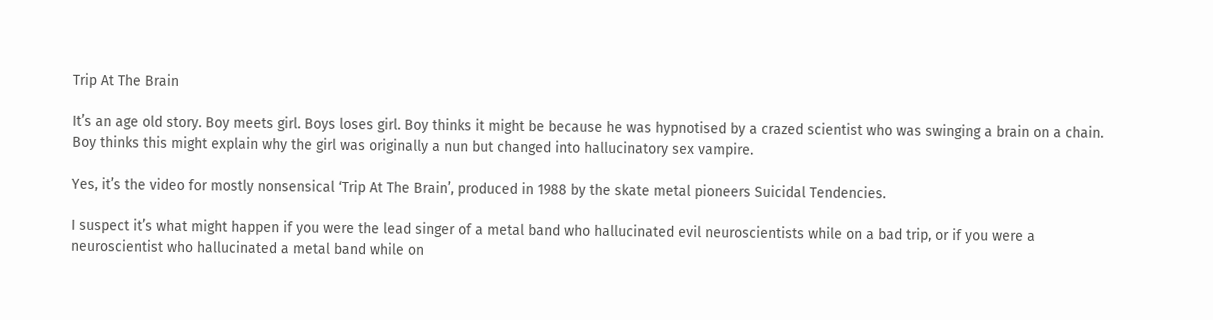Trip At The Brain

It’s an age old story. Boy meets girl. Boys loses girl. Boy thinks it might be because he was hypnotised by a crazed scientist who was swinging a brain on a chain. Boy thinks this might explain why the girl was originally a nun but changed into hallucinatory sex vampire.

Yes, it’s the video for mostly nonsensical ‘Trip At The Brain’, produced in 1988 by the skate metal pioneers Suicidal Tendencies.

I suspect it’s what might happen if you were the lead singer of a metal band who hallucinated evil neuroscientists while on a bad trip, or if you were a neuroscientist who hallucinated a metal band while on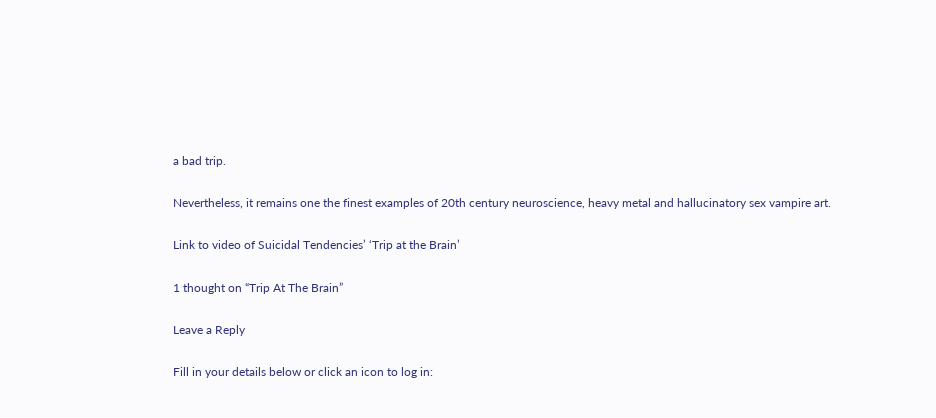a bad trip.

Nevertheless, it remains one the finest examples of 20th century neuroscience, heavy metal and hallucinatory sex vampire art.

Link to video of Suicidal Tendencies’ ‘Trip at the Brain’

1 thought on “Trip At The Brain”

Leave a Reply

Fill in your details below or click an icon to log in: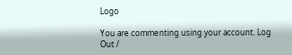Logo

You are commenting using your account. Log Out /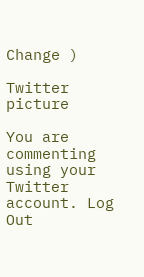Change )

Twitter picture

You are commenting using your Twitter account. Log Out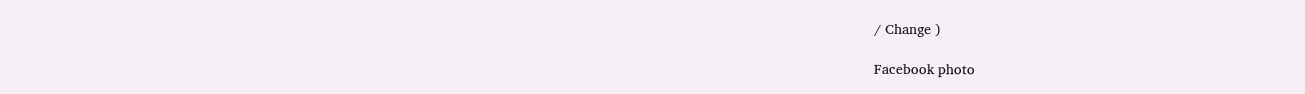/ Change )

Facebook photo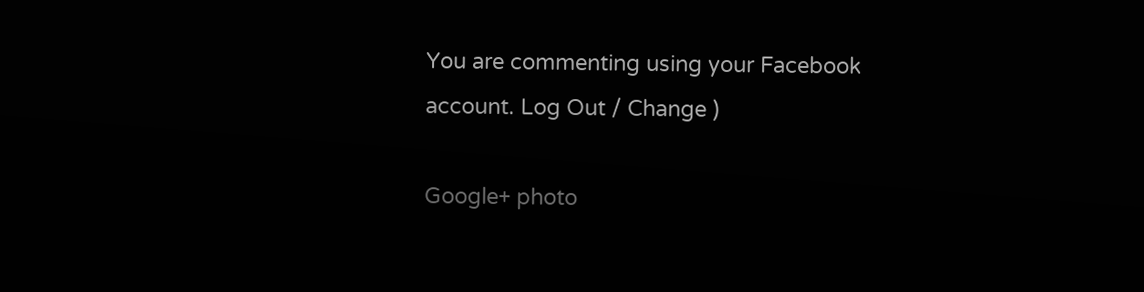You are commenting using your Facebook account. Log Out / Change )

Google+ photo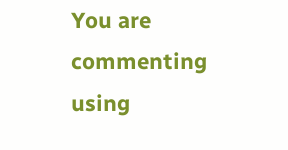You are commenting using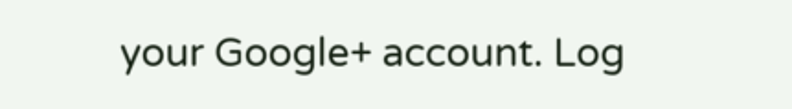your Google+ account. Log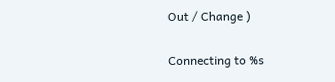Out / Change )

Connecting to %s